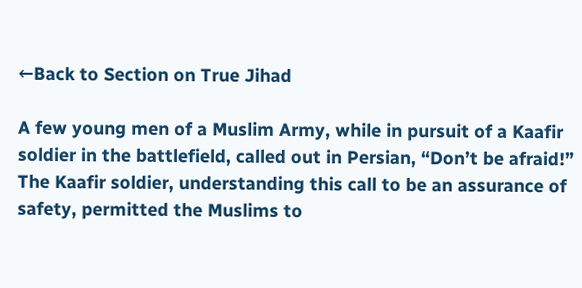←Back to Section on True Jihad

A few young men of a Muslim Army, while in pursuit of a Kaafir soldier in the battlefield, called out in Persian, “Don’t be afraid!” The Kaafir soldier, understanding this call to be an assurance of safety, permitted the Muslims to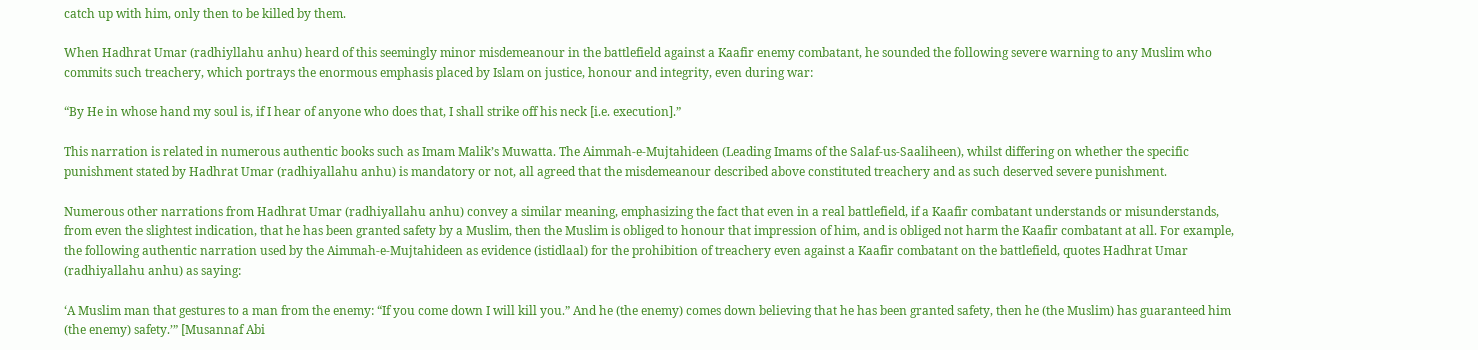catch up with him, only then to be killed by them.

When Hadhrat Umar (radhiyllahu anhu) heard of this seemingly minor misdemeanour in the battlefield against a Kaafir enemy combatant, he sounded the following severe warning to any Muslim who commits such treachery, which portrays the enormous emphasis placed by Islam on justice, honour and integrity, even during war:

“By He in whose hand my soul is, if I hear of anyone who does that, I shall strike off his neck [i.e. execution].”

This narration is related in numerous authentic books such as Imam Malik’s Muwatta. The Aimmah-e-Mujtahideen (Leading Imams of the Salaf-us-Saaliheen), whilst differing on whether the specific punishment stated by Hadhrat Umar (radhiyallahu anhu) is mandatory or not, all agreed that the misdemeanour described above constituted treachery and as such deserved severe punishment.

Numerous other narrations from Hadhrat Umar (radhiyallahu anhu) convey a similar meaning, emphasizing the fact that even in a real battlefield, if a Kaafir combatant understands or misunderstands, from even the slightest indication, that he has been granted safety by a Muslim, then the Muslim is obliged to honour that impression of him, and is obliged not harm the Kaafir combatant at all. For example, the following authentic narration used by the Aimmah-e-Mujtahideen as evidence (istidlaal) for the prohibition of treachery even against a Kaafir combatant on the battlefield, quotes Hadhrat Umar (radhiyallahu anhu) as saying:

‘A Muslim man that gestures to a man from the enemy: “If you come down I will kill you.” And he (the enemy) comes down believing that he has been granted safety, then he (the Muslim) has guaranteed him (the enemy) safety.’” [Musannaf Abi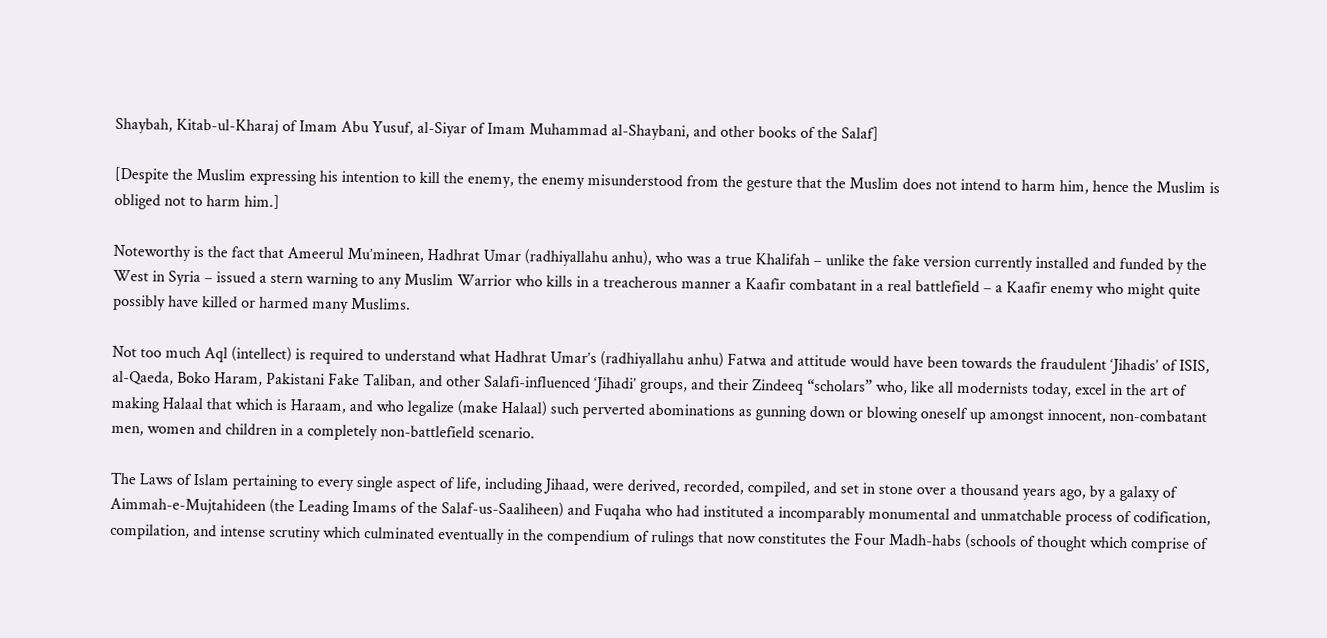Shaybah, Kitab-ul-Kharaj of Imam Abu Yusuf, al-Siyar of Imam Muhammad al-Shaybani, and other books of the Salaf]

[Despite the Muslim expressing his intention to kill the enemy, the enemy misunderstood from the gesture that the Muslim does not intend to harm him, hence the Muslim is obliged not to harm him.]

Noteworthy is the fact that Ameerul Mu’mineen, Hadhrat Umar (radhiyallahu anhu), who was a true Khalifah – unlike the fake version currently installed and funded by the West in Syria – issued a stern warning to any Muslim Warrior who kills in a treacherous manner a Kaafir combatant in a real battlefield – a Kaafir enemy who might quite possibly have killed or harmed many Muslims.

Not too much Aql (intellect) is required to understand what Hadhrat Umar’s (radhiyallahu anhu) Fatwa and attitude would have been towards the fraudulent ‘Jihadis’ of ISIS, al-Qaeda, Boko Haram, Pakistani Fake Taliban, and other Salafi-influenced ‘Jihadi’ groups, and their Zindeeq “scholars” who, like all modernists today, excel in the art of making Halaal that which is Haraam, and who legalize (make Halaal) such perverted abominations as gunning down or blowing oneself up amongst innocent, non-combatant men, women and children in a completely non-battlefield scenario.

The Laws of Islam pertaining to every single aspect of life, including Jihaad, were derived, recorded, compiled, and set in stone over a thousand years ago, by a galaxy of Aimmah-e-Mujtahideen (the Leading Imams of the Salaf-us-Saaliheen) and Fuqaha who had instituted a incomparably monumental and unmatchable process of codification, compilation, and intense scrutiny which culminated eventually in the compendium of rulings that now constitutes the Four Madh-habs (schools of thought which comprise of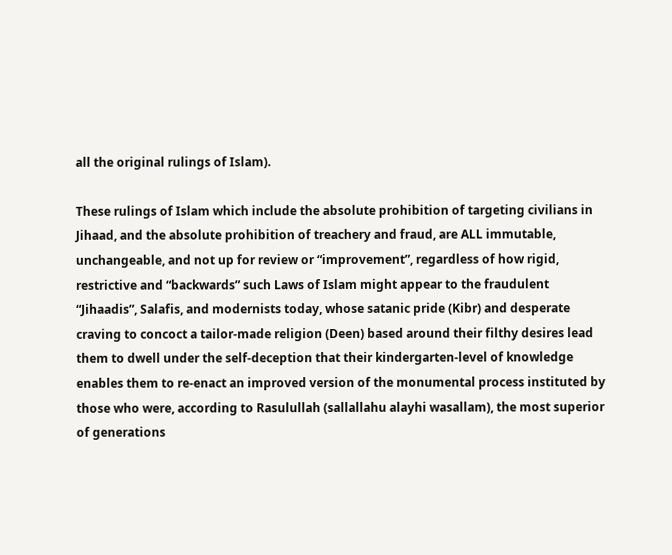all the original rulings of Islam).

These rulings of Islam which include the absolute prohibition of targeting civilians in Jihaad, and the absolute prohibition of treachery and fraud, are ALL immutable, unchangeable, and not up for review or “improvement”, regardless of how rigid, restrictive and “backwards” such Laws of Islam might appear to the fraudulent “Jihaadis”, Salafis, and modernists today, whose satanic pride (Kibr) and desperate craving to concoct a tailor-made religion (Deen) based around their filthy desires lead them to dwell under the self-deception that their kindergarten-level of knowledge enables them to re-enact an improved version of the monumental process instituted by those who were, according to Rasulullah (sallallahu alayhi wasallam), the most superior of generations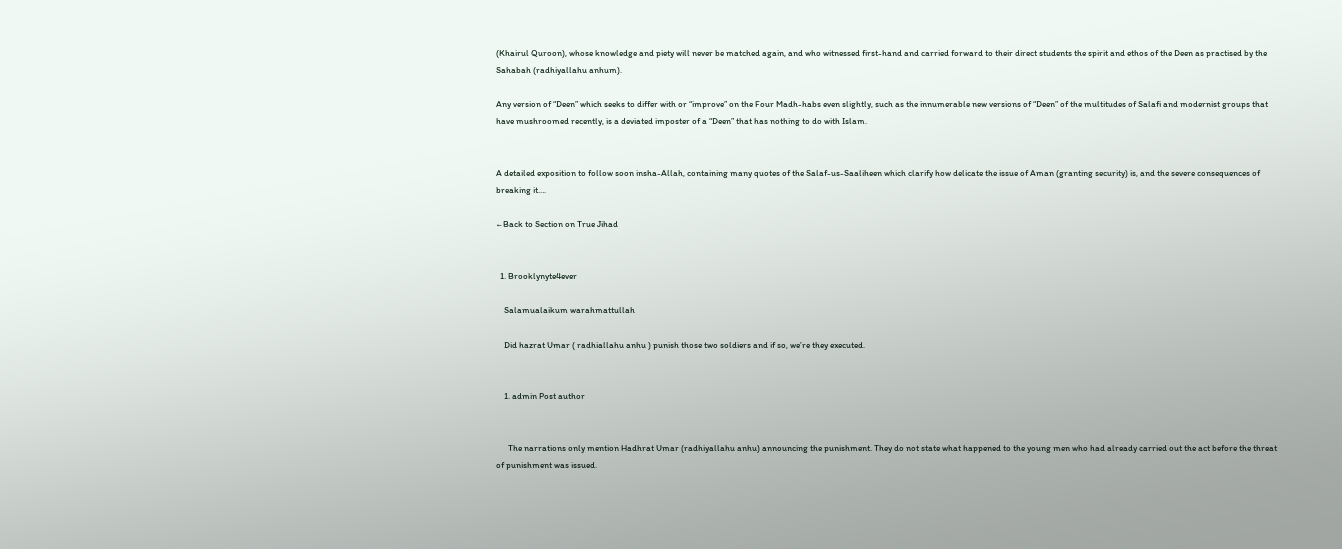(Khairul Quroon), whose knowledge and piety will never be matched again, and who witnessed first-hand and carried forward to their direct students the spirit and ethos of the Deen as practised by the Sahabah (radhiyallahu anhum).

Any version of “Deen” which seeks to differ with or “improve” on the Four Madh-habs even slightly, such as the innumerable new versions of “Deen” of the multitudes of Salafi and modernist groups that have mushroomed recently, is a deviated imposter of a “Deen” that has nothing to do with Islam.


A detailed exposition to follow soon insha-Allah, containing many quotes of the Salaf-us-Saaliheen which clarify how delicate the issue of Aman (granting security) is, and the severe consequences of breaking it….

←Back to Section on True Jihad


  1. Brooklynyte4ever

    Salamualaikum warahmattullah

    Did hazrat Umar ( radhiallahu anhu ) punish those two soldiers and if so, we’re they executed.


    1. admin Post author


      The narrations only mention Hadhrat Umar (radhiyallahu anhu) announcing the punishment. They do not state what happened to the young men who had already carried out the act before the threat of punishment was issued.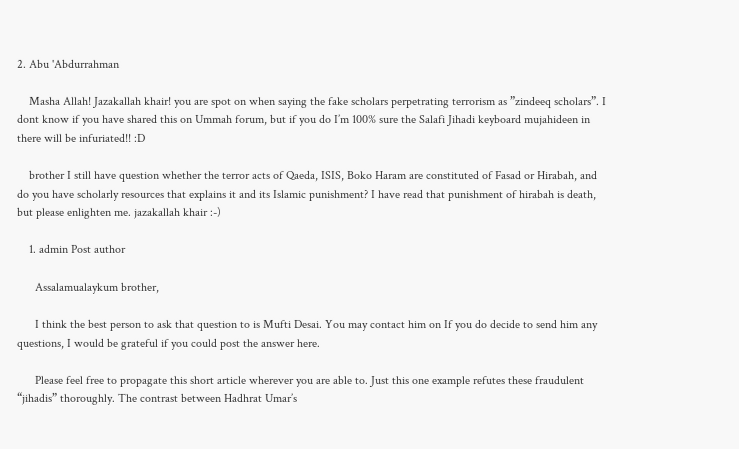2. Abu 'Abdurrahman

    Masha Allah! Jazakallah khair! you are spot on when saying the fake scholars perpetrating terrorism as ”zindeeq scholars”. I dont know if you have shared this on Ummah forum, but if you do I’m 100% sure the Salafi Jihadi keyboard mujahideen in there will be infuriated!! :D

    brother I still have question whether the terror acts of Qaeda, ISIS, Boko Haram are constituted of Fasad or Hirabah, and do you have scholarly resources that explains it and its Islamic punishment? I have read that punishment of hirabah is death, but please enlighten me. jazakallah khair :-)

    1. admin Post author

      Assalamualaykum brother,

      I think the best person to ask that question to is Mufti Desai. You may contact him on If you do decide to send him any questions, I would be grateful if you could post the answer here.

      Please feel free to propagate this short article wherever you are able to. Just this one example refutes these fraudulent “jihadis” thoroughly. The contrast between Hadhrat Umar’s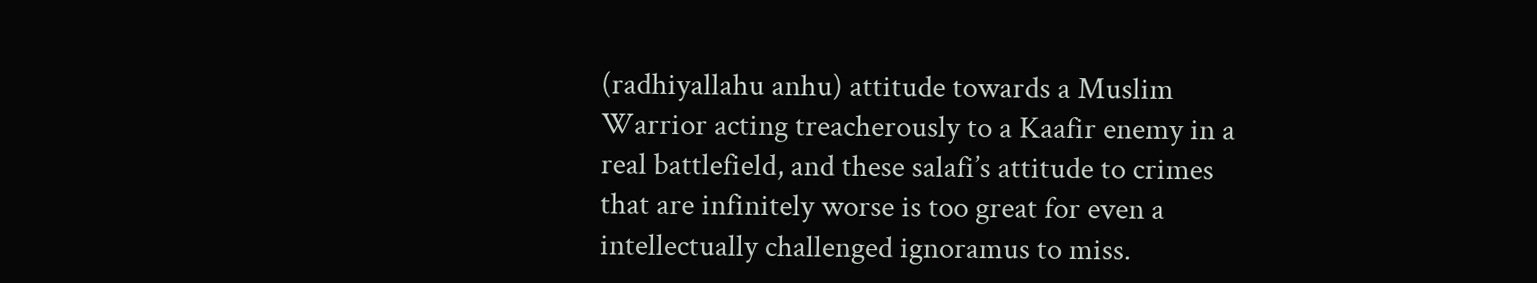(radhiyallahu anhu) attitude towards a Muslim Warrior acting treacherously to a Kaafir enemy in a real battlefield, and these salafi’s attitude to crimes that are infinitely worse is too great for even a intellectually challenged ignoramus to miss.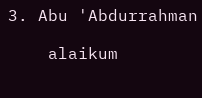3. Abu 'Abdurrahman

    alaikum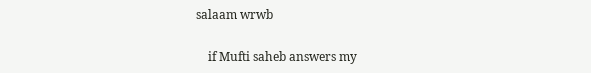salaam wrwb

    if Mufti saheb answers my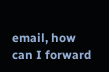email, how can I forward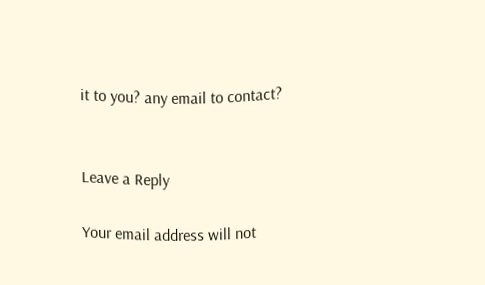it to you? any email to contact?


Leave a Reply

Your email address will not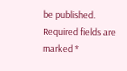be published. Required fields are marked *